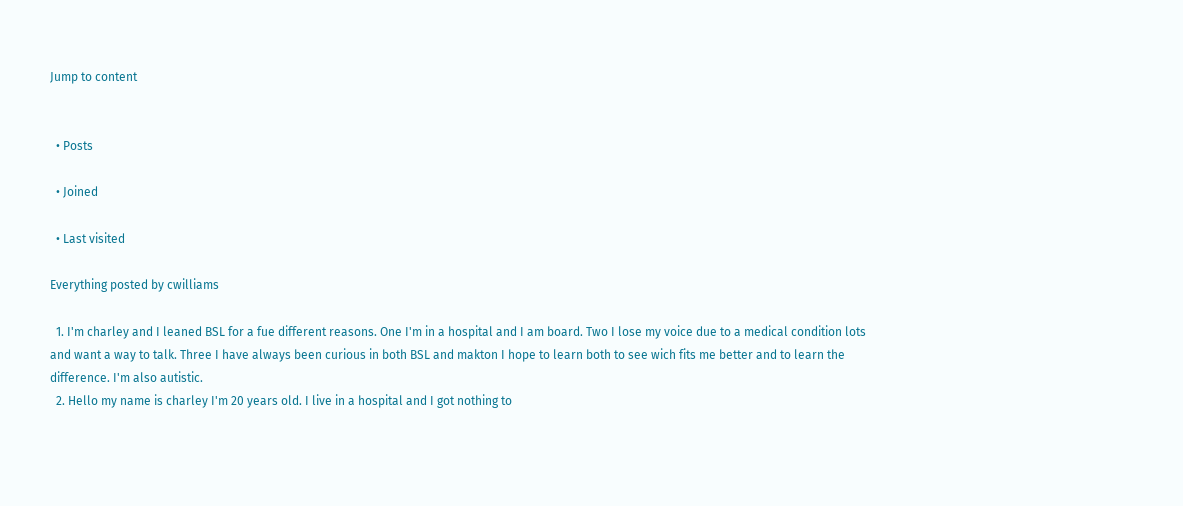Jump to content


  • Posts

  • Joined

  • Last visited

Everything posted by cwilliams

  1. I'm charley and I leaned BSL for a fue different reasons. One I'm in a hospital and I am board. Two I lose my voice due to a medical condition lots and want a way to talk. Three I have always been curious in both BSL and makton I hope to learn both to see wich fits me better and to learn the difference. I'm also autistic.
  2. Hello my name is charley I'm 20 years old. I live in a hospital and I got nothing to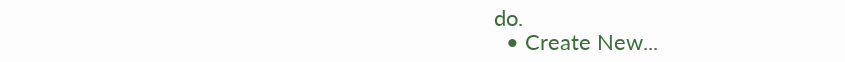do.
  • Create New...